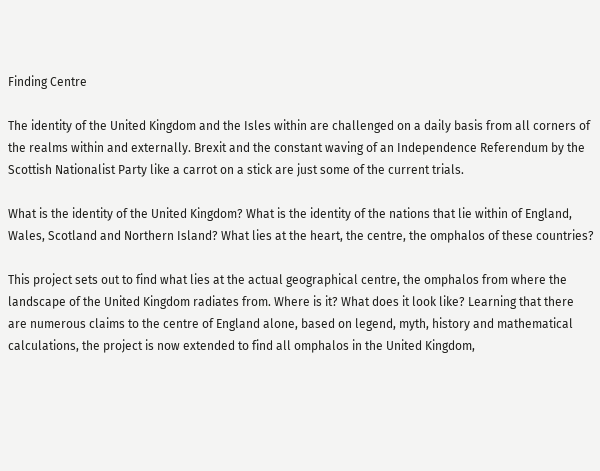Finding Centre

The identity of the United Kingdom and the Isles within are challenged on a daily basis from all corners of the realms within and externally. Brexit and the constant waving of an Independence Referendum by the Scottish Nationalist Party like a carrot on a stick are just some of the current trials.

What is the identity of the United Kingdom? What is the identity of the nations that lie within of England, Wales, Scotland and Northern Island? What lies at the heart, the centre, the omphalos of these countries?

This project sets out to find what lies at the actual geographical centre, the omphalos from where the landscape of the United Kingdom radiates from. Where is it? What does it look like? Learning that there are numerous claims to the centre of England alone, based on legend, myth, history and mathematical calculations, the project is now extended to find all omphalos in the United Kingdom,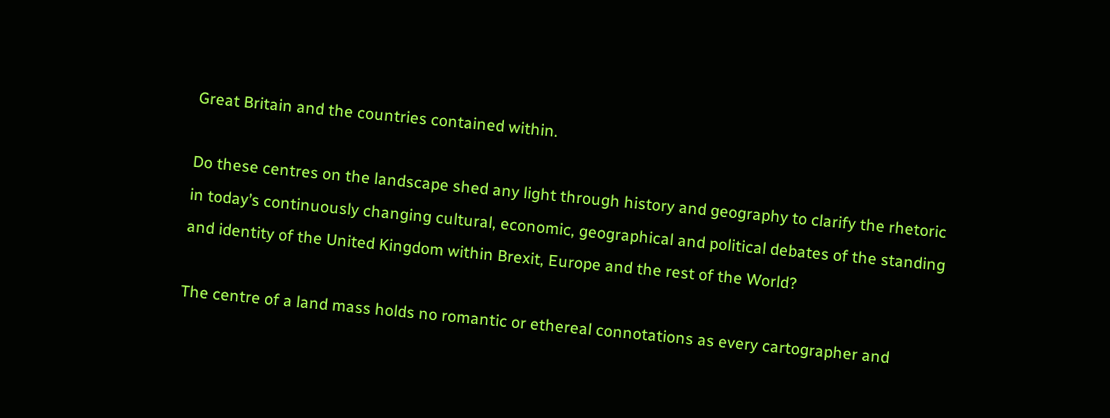Great Britain and the countries contained within.

Do these centres on the landscape shed any light through history and geography to clarify the rhetoric in today’s continuously changing cultural, economic, geographical and political debates of the standing and identity of the United Kingdom within Brexit, Europe and the rest of the World?

The centre of a land mass holds no romantic or ethereal connotations as every cartographer and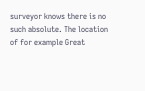surveyor knows there is no such absolute. The location of for example Great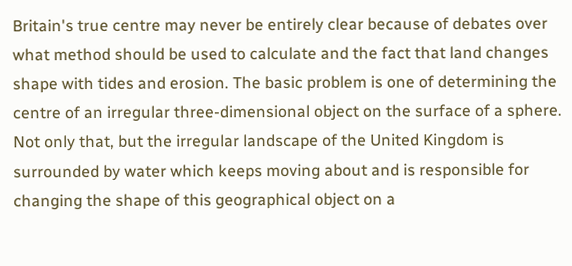Britain's true centre may never be entirely clear because of debates over what method should be used to calculate and the fact that land changes shape with tides and erosion. The basic problem is one of determining the centre of an irregular three-dimensional object on the surface of a sphere. Not only that, but the irregular landscape of the United Kingdom is surrounded by water which keeps moving about and is responsible for changing the shape of this geographical object on a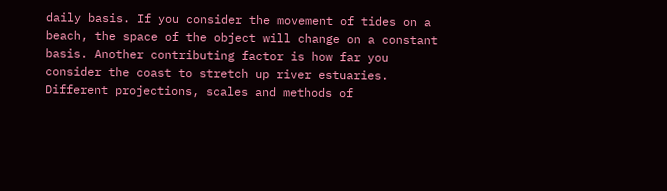daily basis. If you consider the movement of tides on a beach, the space of the object will change on a constant basis. Another contributing factor is how far you consider the coast to stretch up river estuaries. Different projections, scales and methods of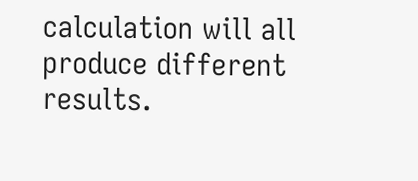calculation will all produce different results.